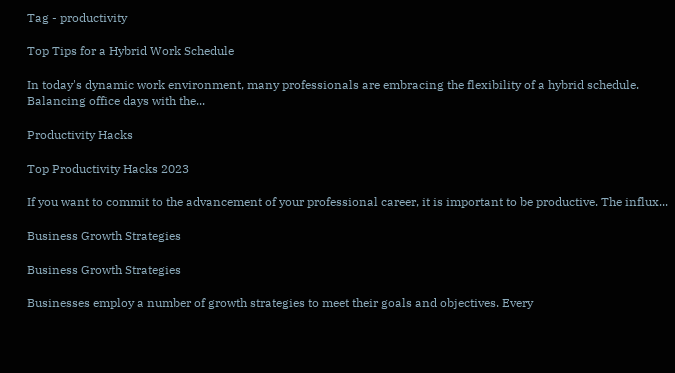Tag - productivity

Top Tips for a Hybrid Work Schedule

In today's dynamic work environment, many professionals are embracing the flexibility of a hybrid schedule. Balancing office days with the...

Productivity Hacks

Top Productivity Hacks 2023

If you want to commit to the advancement of your professional career, it is important to be productive. The influx...

Business Growth Strategies

Business Growth Strategies

Businesses employ a number of growth strategies to meet their goals and objectives. Every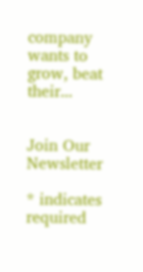company wants to grow, beat their...


Join Our Newsletter

* indicates required